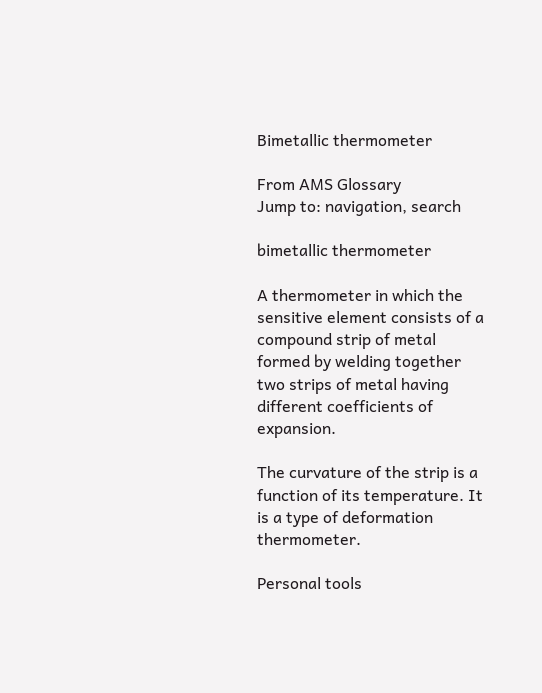Bimetallic thermometer

From AMS Glossary
Jump to: navigation, search

bimetallic thermometer

A thermometer in which the sensitive element consists of a compound strip of metal formed by welding together two strips of metal having different coefficients of expansion.

The curvature of the strip is a function of its temperature. It is a type of deformation thermometer.

Personal tools